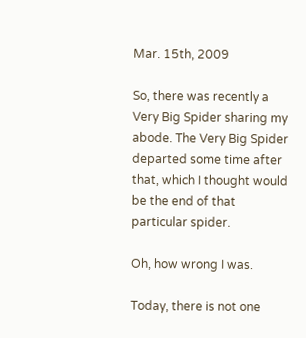Mar. 15th, 2009

So, there was recently a Very Big Spider sharing my abode. The Very Big Spider departed some time after that, which I thought would be the end of that particular spider.

Oh, how wrong I was.

Today, there is not one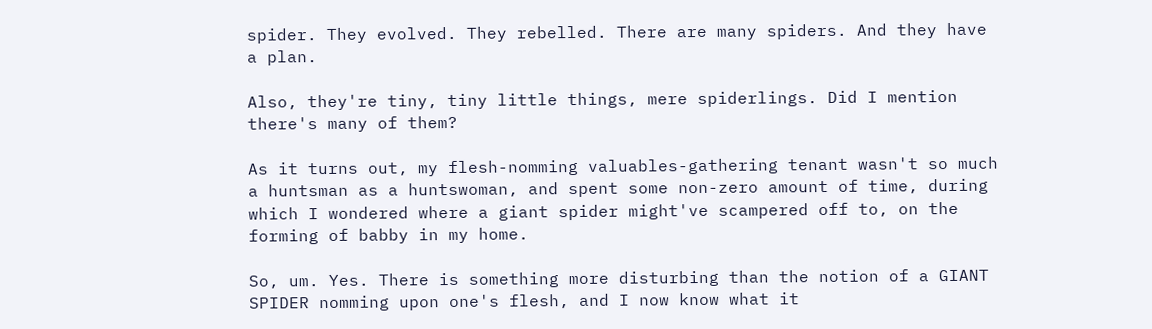spider. They evolved. They rebelled. There are many spiders. And they have a plan.

Also, they're tiny, tiny little things, mere spiderlings. Did I mention there's many of them?

As it turns out, my flesh-nomming valuables-gathering tenant wasn't so much a huntsman as a huntswoman, and spent some non-zero amount of time, during which I wondered where a giant spider might've scampered off to, on the forming of babby in my home.

So, um. Yes. There is something more disturbing than the notion of a GIANT SPIDER nomming upon one's flesh, and I now know what it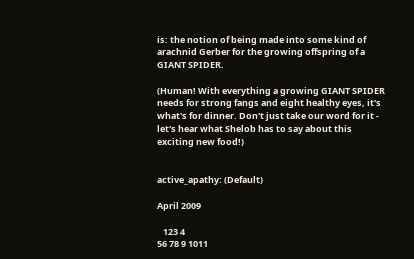is: the notion of being made into some kind of arachnid Gerber for the growing offspring of a GIANT SPIDER.

(Human! With everything a growing GIANT SPIDER needs for strong fangs and eight healthy eyes, it's what's for dinner. Don't just take our word for it - let's hear what Shelob has to say about this exciting new food!)


active_apathy: (Default)

April 2009

   123 4
56 78 9 1011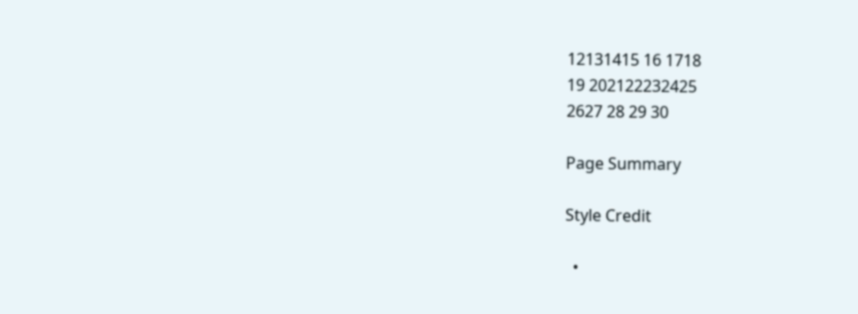12131415 16 1718
19 202122232425
2627 28 29 30

Page Summary

Style Credit

  •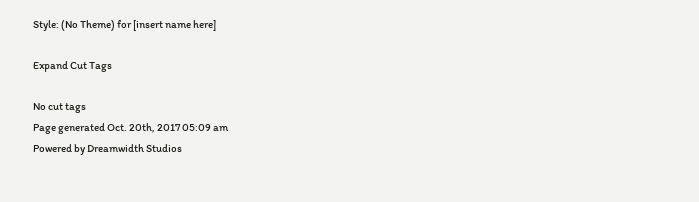Style: (No Theme) for [insert name here]

Expand Cut Tags

No cut tags
Page generated Oct. 20th, 2017 05:09 am
Powered by Dreamwidth Studios